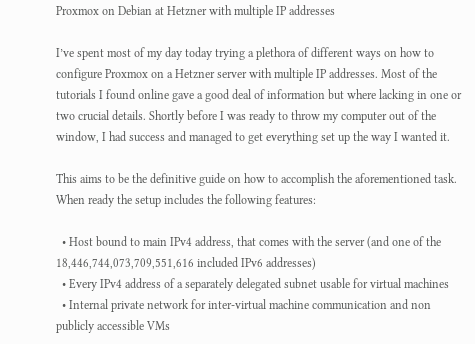Proxmox on Debian at Hetzner with multiple IP addresses

I’ve spent most of my day today trying a plethora of different ways on how to configure Proxmox on a Hetzner server with multiple IP addresses. Most of the tutorials I found online gave a good deal of information but where lacking in one or two crucial details. Shortly before I was ready to throw my computer out of the window, I had success and managed to get everything set up the way I wanted it.

This aims to be the definitive guide on how to accomplish the aforementioned task. When ready the setup includes the following features:

  • Host bound to main IPv4 address, that comes with the server (and one of the 18,446,744,073,709,551,616 included IPv6 addresses)
  • Every IPv4 address of a separately delegated subnet usable for virtual machines
  • Internal private network for inter-virtual machine communication and non publicly accessible VMs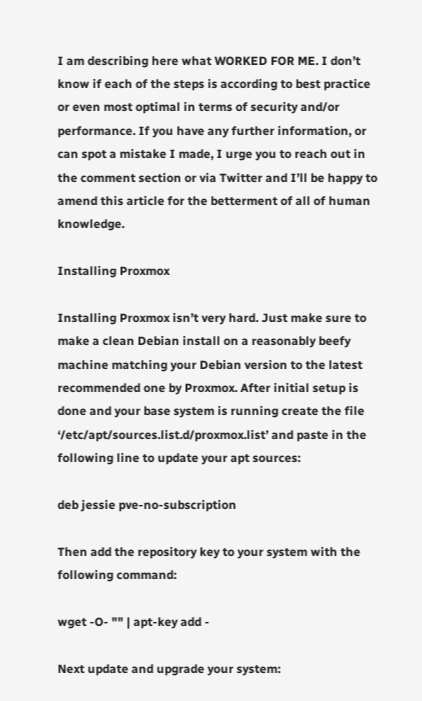I am describing here what WORKED FOR ME. I don’t know if each of the steps is according to best practice or even most optimal in terms of security and/or performance. If you have any further information, or can spot a mistake I made, I urge you to reach out in the comment section or via Twitter and I’ll be happy to amend this article for the betterment of all of human knowledge.

Installing Proxmox

Installing Proxmox isn’t very hard. Just make sure to make a clean Debian install on a reasonably beefy machine matching your Debian version to the latest recommended one by Proxmox. After initial setup is done and your base system is running create the file ‘/etc/apt/sources.list.d/proxmox.list’ and paste in the following line to update your apt sources:

deb jessie pve-no-subscription

Then add the repository key to your system with the following command:

wget -O- "" | apt-key add -

Next update and upgrade your system: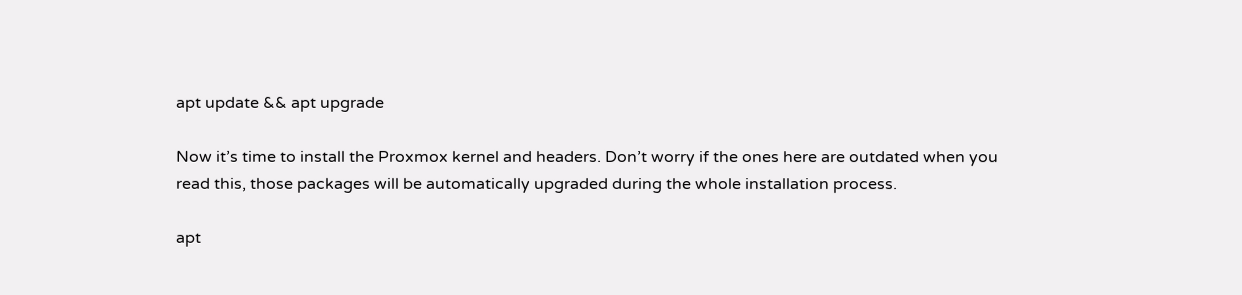apt update && apt upgrade

Now it’s time to install the Proxmox kernel and headers. Don’t worry if the ones here are outdated when you read this, those packages will be automatically upgraded during the whole installation process.

apt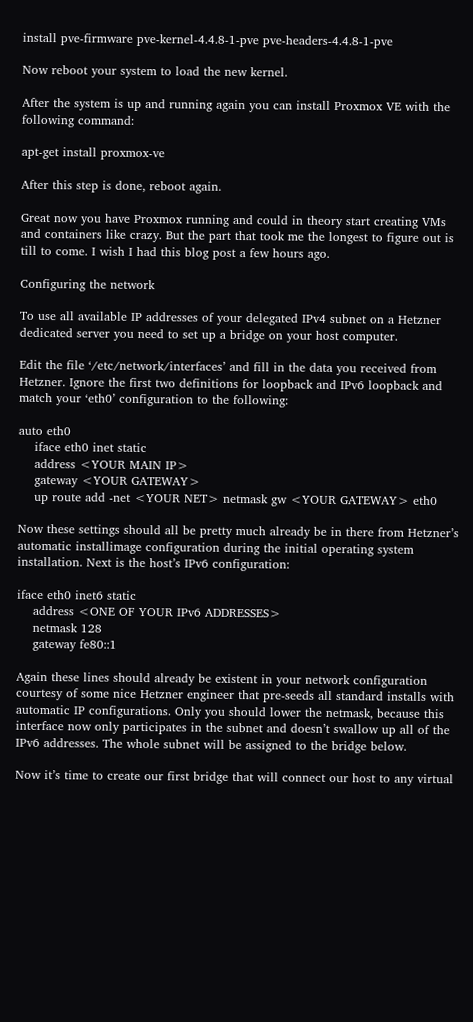install pve-firmware pve-kernel-4.4.8-1-pve pve-headers-4.4.8-1-pve

Now reboot your system to load the new kernel.

After the system is up and running again you can install Proxmox VE with the following command:

apt-get install proxmox-ve

After this step is done, reboot again.

Great now you have Proxmox running and could in theory start creating VMs and containers like crazy. But the part that took me the longest to figure out is till to come. I wish I had this blog post a few hours ago.

Configuring the network

To use all available IP addresses of your delegated IPv4 subnet on a Hetzner dedicated server you need to set up a bridge on your host computer.

Edit the file ‘/etc/network/interfaces’ and fill in the data you received from Hetzner. Ignore the first two definitions for loopback and IPv6 loopback and match your ‘eth0’ configuration to the following:

auto eth0
    iface eth0 inet static
    address <YOUR MAIN IP>
    gateway <YOUR GATEWAY>
    up route add -net <YOUR NET> netmask gw <YOUR GATEWAY> eth0

Now these settings should all be pretty much already be in there from Hetzner’s automatic installimage configuration during the initial operating system installation. Next is the host’s IPv6 configuration:

iface eth0 inet6 static
    address <ONE OF YOUR IPv6 ADDRESSES>
    netmask 128
    gateway fe80::1

Again these lines should already be existent in your network configuration courtesy of some nice Hetzner engineer that pre-seeds all standard installs with automatic IP configurations. Only you should lower the netmask, because this interface now only participates in the subnet and doesn’t swallow up all of the IPv6 addresses. The whole subnet will be assigned to the bridge below.

Now it’s time to create our first bridge that will connect our host to any virtual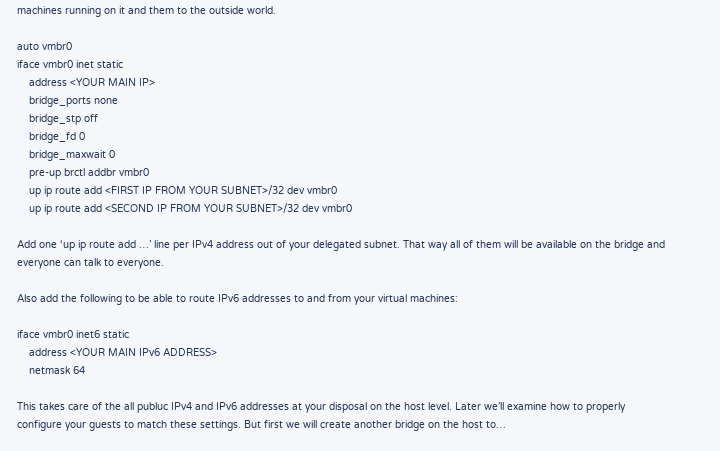machines running on it and them to the outside world.

auto vmbr0
iface vmbr0 inet static
    address <YOUR MAIN IP>
    bridge_ports none
    bridge_stp off
    bridge_fd 0
    bridge_maxwait 0
    pre-up brctl addbr vmbr0
    up ip route add <FIRST IP FROM YOUR SUBNET>/32 dev vmbr0
    up ip route add <SECOND IP FROM YOUR SUBNET>/32 dev vmbr0

Add one ‘up ip route add …’ line per IPv4 address out of your delegated subnet. That way all of them will be available on the bridge and everyone can talk to everyone.

Also add the following to be able to route IPv6 addresses to and from your virtual machines:

iface vmbr0 inet6 static
    address <YOUR MAIN IPv6 ADDRESS>
    netmask 64

This takes care of the all publuc IPv4 and IPv6 addresses at your disposal on the host level. Later we’ll examine how to properly configure your guests to match these settings. But first we will create another bridge on the host to…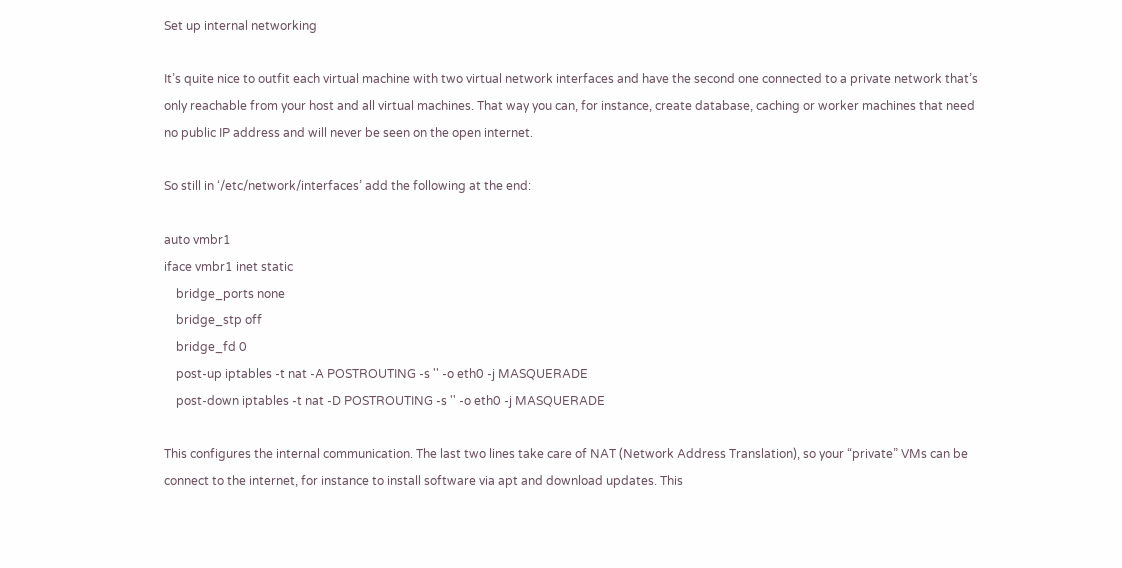Set up internal networking

It’s quite nice to outfit each virtual machine with two virtual network interfaces and have the second one connected to a private network that’s only reachable from your host and all virtual machines. That way you can, for instance, create database, caching or worker machines that need no public IP address and will never be seen on the open internet.

So still in ‘/etc/network/interfaces’ add the following at the end:

auto vmbr1
iface vmbr1 inet static
    bridge_ports none
    bridge_stp off
    bridge_fd 0
    post-up iptables -t nat -A POSTROUTING -s '' -o eth0 -j MASQUERADE
    post-down iptables -t nat -D POSTROUTING -s '' -o eth0 -j MASQUERADE

This configures the internal communication. The last two lines take care of NAT (Network Address Translation), so your “private” VMs can be connect to the internet, for instance to install software via apt and download updates. This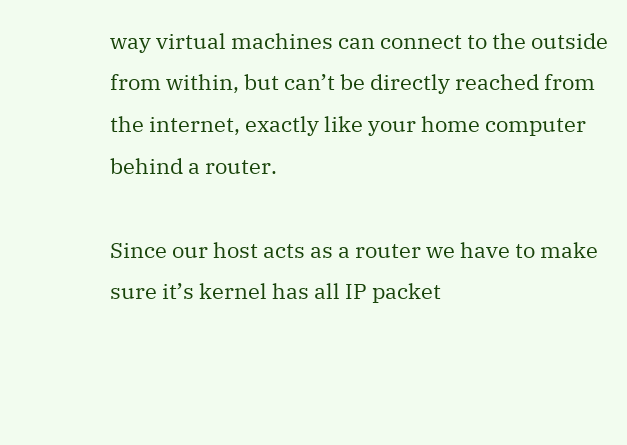way virtual machines can connect to the outside from within, but can’t be directly reached from the internet, exactly like your home computer behind a router.

Since our host acts as a router we have to make sure it’s kernel has all IP packet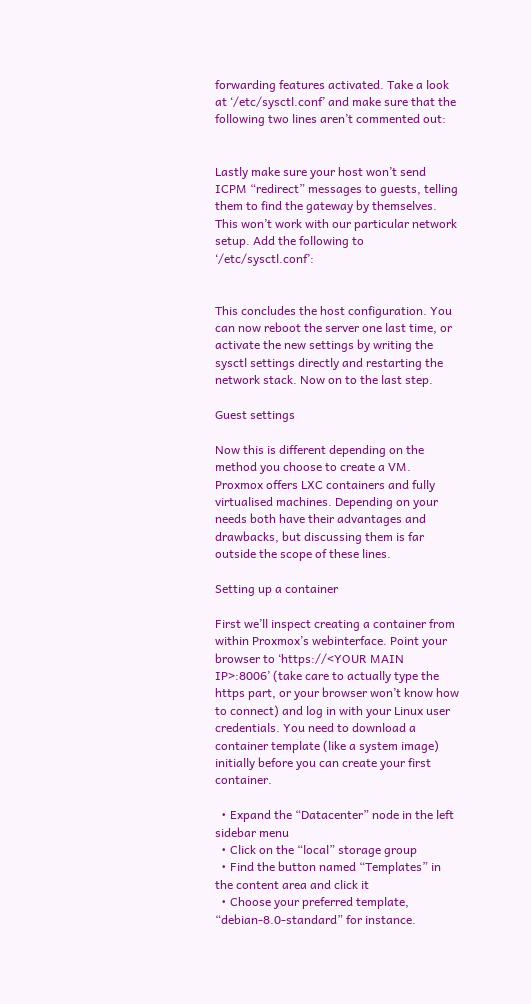forwarding features activated. Take a look at ‘/etc/sysctl.conf’ and make sure that the following two lines aren’t commented out:


Lastly make sure your host won’t send ICPM “redirect” messages to guests, telling them to find the gateway by themselves. This won’t work with our particular network setup. Add the following to ‘/etc/sysctl.conf’:


This concludes the host configuration. You can now reboot the server one last time, or activate the new settings by writing the sysctl settings directly and restarting the network stack. Now on to the last step.

Guest settings

Now this is different depending on the method you choose to create a VM. Proxmox offers LXC containers and fully virtualised machines. Depending on your needs both have their advantages and drawbacks, but discussing them is far outside the scope of these lines.

Setting up a container

First we’ll inspect creating a container from within Proxmox’s webinterface. Point your browser to ‘https://<YOUR MAIN IP>:8006’ (take care to actually type the https part, or your browser won’t know how to connect) and log in with your Linux user credentials. You need to download a container template (like a system image) initially before you can create your first container.

  • Expand the “Datacenter” node in the left sidebar menu
  • Click on the “local” storage group
  • Find the button named “Templates” in the content area and click it
  • Choose your preferred template, “debian-8.0-standard” for instance.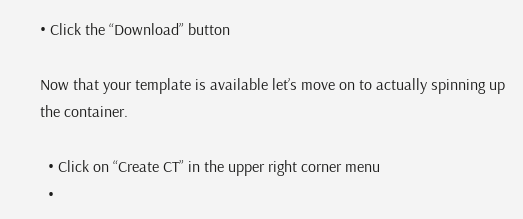• Click the “Download” button

Now that your template is available let’s move on to actually spinning up the container.

  • Click on “Create CT” in the upper right corner menu
  •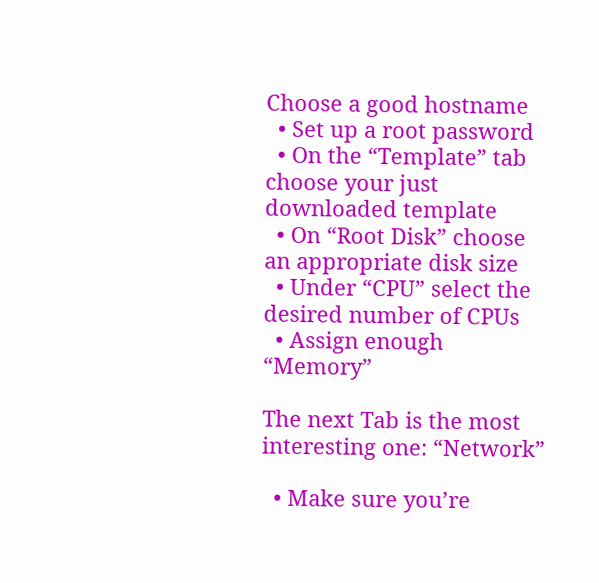Choose a good hostname
  • Set up a root password
  • On the “Template” tab choose your just downloaded template
  • On “Root Disk” choose an appropriate disk size
  • Under “CPU” select the desired number of CPUs
  • Assign enough “Memory”

The next Tab is the most interesting one: “Network”

  • Make sure you’re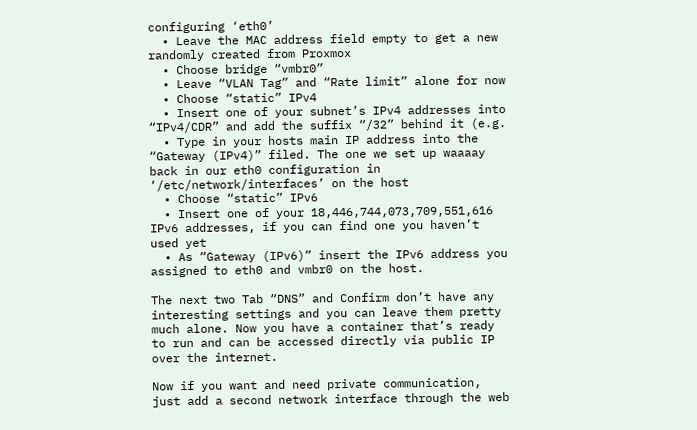configuring ‘eth0’
  • Leave the MAC address field empty to get a new randomly created from Proxmox
  • Choose bridge “vmbr0”
  • Leave “VLAN Tag” and “Rate limit” alone for now
  • Choose “static” IPv4
  • Insert one of your subnet’s IPv4 addresses into “IPv4/CDR” and add the suffix “/32” behind it (e.g.
  • Type in your hosts main IP address into the “Gateway (IPv4)” filed. The one we set up waaaay back in our eth0 configuration in ‘/etc/network/interfaces’ on the host
  • Choose “static” IPv6
  • Insert one of your 18,446,744,073,709,551,616 IPv6 addresses, if you can find one you haven’t used yet
  • As “Gateway (IPv6)” insert the IPv6 address you assigned to eth0 and vmbr0 on the host.

The next two Tab “DNS” and Confirm don’t have any interesting settings and you can leave them pretty much alone. Now you have a container that’s ready to run and can be accessed directly via public IP over the internet.

Now if you want and need private communication, just add a second network interface through the web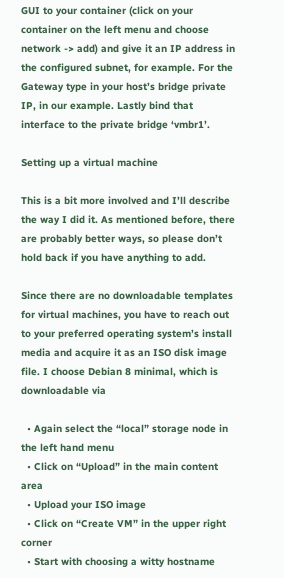GUI to your container (click on your container on the left menu and choose network -> add) and give it an IP address in the configured subnet, for example. For the Gateway type in your host’s bridge private IP, in our example. Lastly bind that interface to the private bridge ‘vmbr1’.

Setting up a virtual machine

This is a bit more involved and I’ll describe the way I did it. As mentioned before, there are probably better ways, so please don’t hold back if you have anything to add.

Since there are no downloadable templates for virtual machines, you have to reach out to your preferred operating system’s install media and acquire it as an ISO disk image file. I choose Debian 8 minimal, which is downloadable via

  • Again select the “local” storage node in the left hand menu
  • Click on “Upload” in the main content area
  • Upload your ISO image
  • Click on “Create VM” in the upper right corner
  • Start with choosing a witty hostname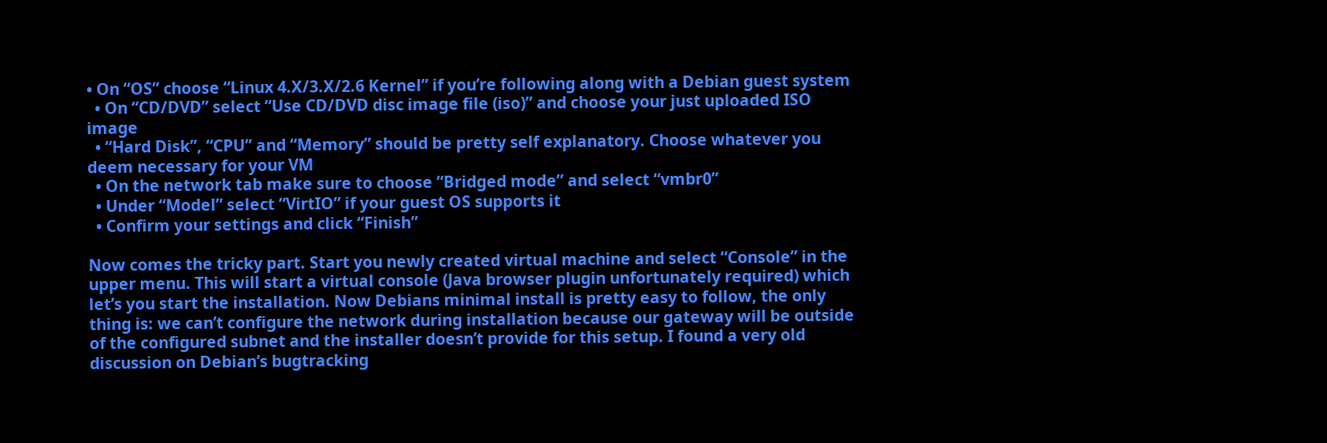• On “OS” choose “Linux 4.X/3.X/2.6 Kernel” if you’re following along with a Debian guest system
  • On “CD/DVD” select “Use CD/DVD disc image file (iso)” and choose your just uploaded ISO image
  • “Hard Disk”, “CPU” and “Memory” should be pretty self explanatory. Choose whatever you deem necessary for your VM
  • On the network tab make sure to choose “Bridged mode” and select “vmbr0”
  • Under “Model” select “VirtIO” if your guest OS supports it
  • Confirm your settings and click “Finish”

Now comes the tricky part. Start you newly created virtual machine and select “Console” in the upper menu. This will start a virtual console (Java browser plugin unfortunately required) which let’s you start the installation. Now Debians minimal install is pretty easy to follow, the only thing is: we can’t configure the network during installation because our gateway will be outside of the configured subnet and the installer doesn’t provide for this setup. I found a very old discussion on Debian’s bugtracking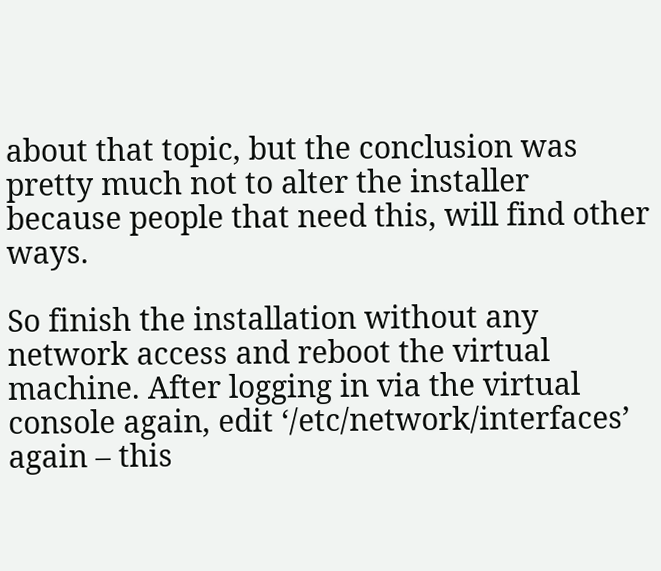about that topic, but the conclusion was pretty much not to alter the installer because people that need this, will find other ways.

So finish the installation without any network access and reboot the virtual machine. After logging in via the virtual console again, edit ‘/etc/network/interfaces’ again – this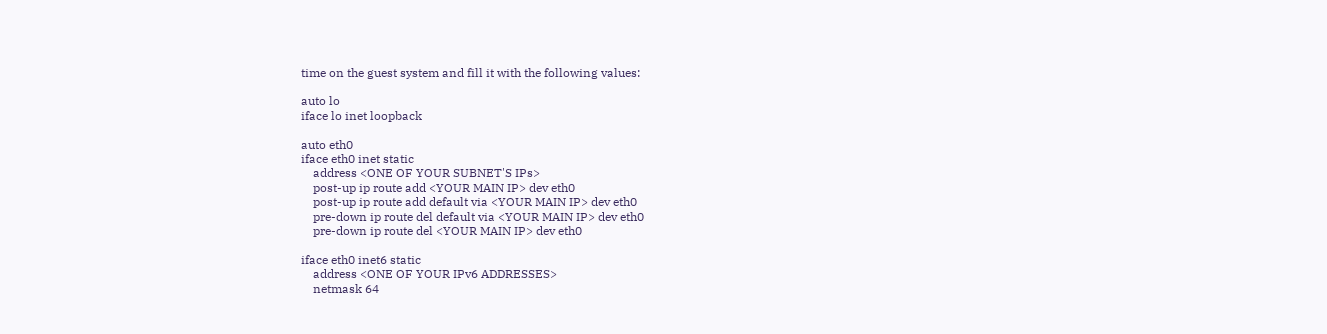time on the guest system and fill it with the following values:

auto lo
iface lo inet loopback

auto eth0
iface eth0 inet static
    address <ONE OF YOUR SUBNET'S IPs>
    post-up ip route add <YOUR MAIN IP> dev eth0
    post-up ip route add default via <YOUR MAIN IP> dev eth0
    pre-down ip route del default via <YOUR MAIN IP> dev eth0
    pre-down ip route del <YOUR MAIN IP> dev eth0

iface eth0 inet6 static
    address <ONE OF YOUR IPv6 ADDRESSES>
    netmask 64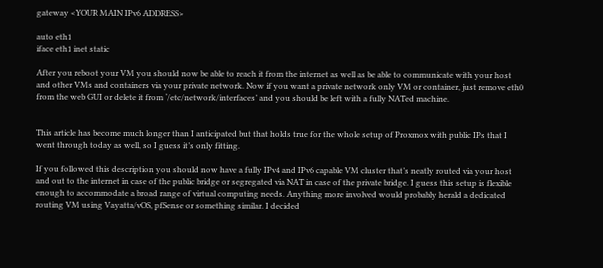gateway <YOUR MAIN IPv6 ADDRESS>

auto eth1
iface eth1 inet static

After you reboot your VM you should now be able to reach it from the internet as well as be able to communicate with your host and other VMs and containers via your private network. Now if you want a private network only VM or container, just remove eth0 from the web GUI or delete it from ‘/etc/network/interfaces’ and you should be left with a fully NATed machine.


This article has become much longer than I anticipated but that holds true for the whole setup of Proxmox with public IPs that I went through today as well, so I guess it’s only fitting.

If you followed this description you should now have a fully IPv4 and IPv6 capable VM cluster that’s neatly routed via your host and out to the internet in case of the public bridge or segregated via NAT in case of the private bridge. I guess this setup is flexible enough to accommodate a broad range of virtual computing needs. Anything more involved would probably herald a dedicated routing VM using Vayatta/vOS, pfSense or something similar. I decided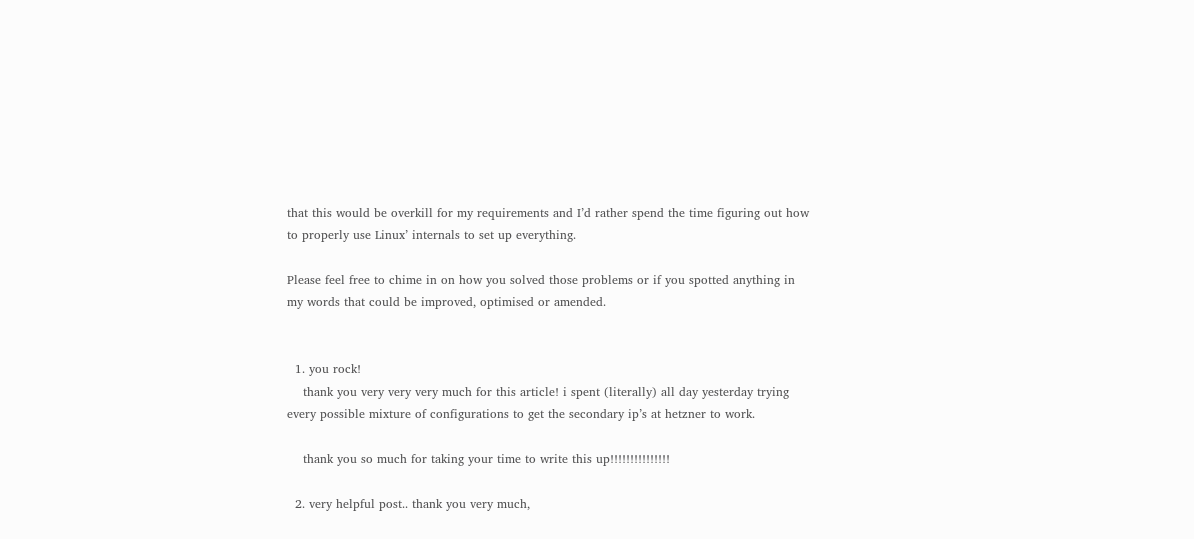that this would be overkill for my requirements and I’d rather spend the time figuring out how to properly use Linux’ internals to set up everything.

Please feel free to chime in on how you solved those problems or if you spotted anything in my words that could be improved, optimised or amended.


  1. you rock!
    thank you very very very much for this article! i spent (literally) all day yesterday trying every possible mixture of configurations to get the secondary ip’s at hetzner to work.

    thank you so much for taking your time to write this up!!!!!!!!!!!!!!!

  2. very helpful post.. thank you very much,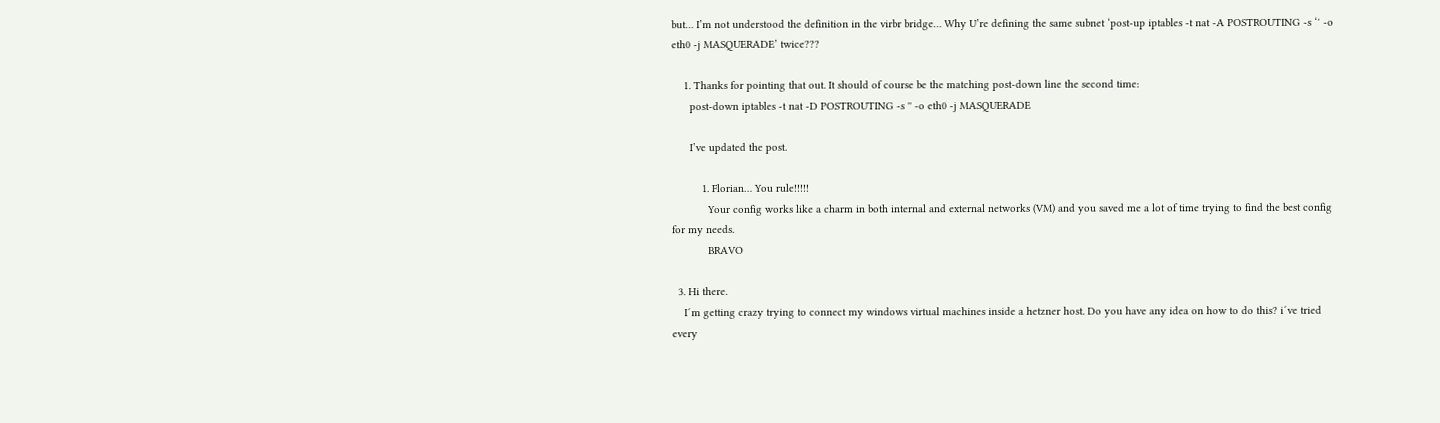but… I’m not understood the definition in the virbr bridge… Why U’re defining the same subnet ‘post-up iptables -t nat -A POSTROUTING -s ‘′ -o eth0 -j MASQUERADE’ twice???

    1. Thanks for pointing that out. It should of course be the matching post-down line the second time:
      post-down iptables -t nat -D POSTROUTING -s '' -o eth0 -j MASQUERADE

      I’ve updated the post.

          1. Florian… You rule!!!!!
            Your config works like a charm in both internal and external networks (VM) and you saved me a lot of time trying to find the best config for my needs.
            BRAVO

  3. Hi there.
    I´m getting crazy trying to connect my windows virtual machines inside a hetzner host. Do you have any idea on how to do this? i´ve tried every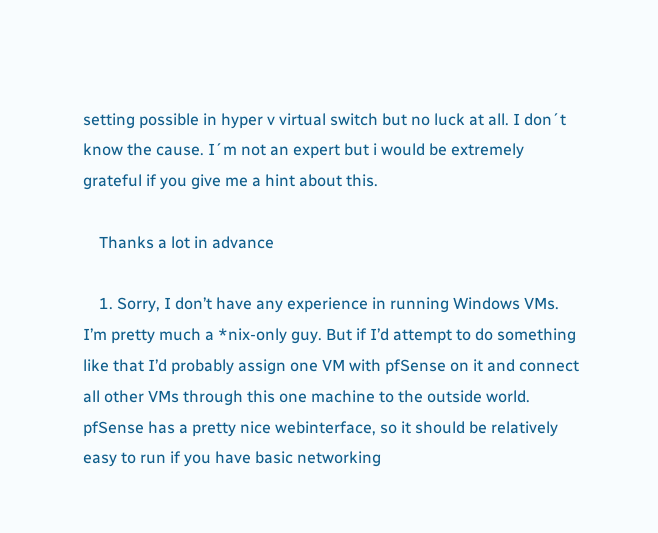setting possible in hyper v virtual switch but no luck at all. I don´t know the cause. I´m not an expert but i would be extremely grateful if you give me a hint about this.

    Thanks a lot in advance

    1. Sorry, I don’t have any experience in running Windows VMs. I’m pretty much a *nix-only guy. But if I’d attempt to do something like that I’d probably assign one VM with pfSense on it and connect all other VMs through this one machine to the outside world. pfSense has a pretty nice webinterface, so it should be relatively easy to run if you have basic networking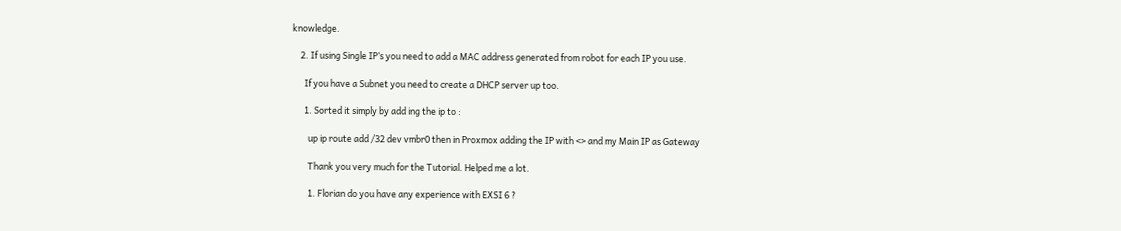knowledge.

    2. If using Single IP’s you need to add a MAC address generated from robot for each IP you use.

      If you have a Subnet you need to create a DHCP server up too.

      1. Sorted it simply by add ing the ip to :

        up ip route add /32 dev vmbr0 then in Proxmox adding the IP with <> and my Main IP as Gateway

        Thank you very much for the Tutorial. Helped me a lot.

        1. Florian do you have any experience with EXSI 6 ?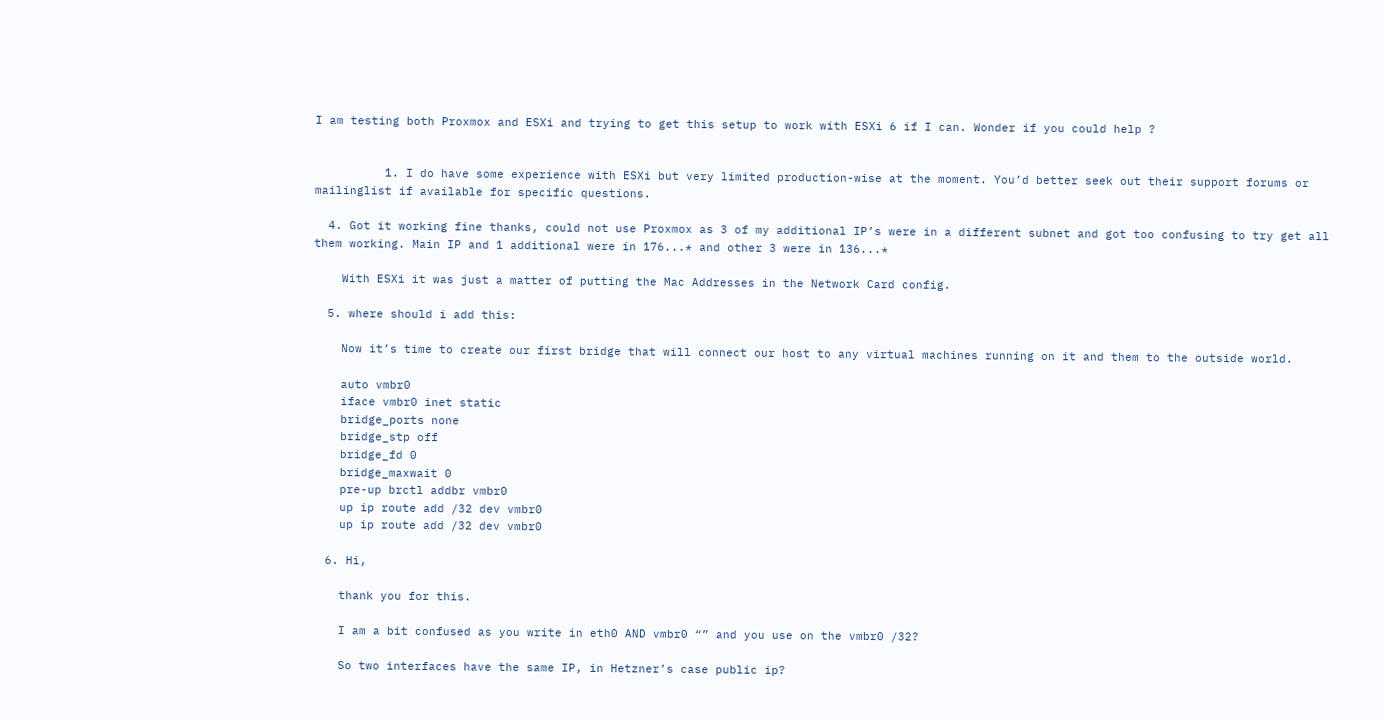I am testing both Proxmox and ESXi and trying to get this setup to work with ESXi 6 if I can. Wonder if you could help ?


          1. I do have some experience with ESXi but very limited production-wise at the moment. You’d better seek out their support forums or mailinglist if available for specific questions.

  4. Got it working fine thanks, could not use Proxmox as 3 of my additional IP’s were in a different subnet and got too confusing to try get all them working. Main IP and 1 additional were in 176...* and other 3 were in 136...*

    With ESXi it was just a matter of putting the Mac Addresses in the Network Card config.

  5. where should i add this:

    Now it’s time to create our first bridge that will connect our host to any virtual machines running on it and them to the outside world.

    auto vmbr0
    iface vmbr0 inet static
    bridge_ports none
    bridge_stp off
    bridge_fd 0
    bridge_maxwait 0
    pre-up brctl addbr vmbr0
    up ip route add /32 dev vmbr0
    up ip route add /32 dev vmbr0

  6. Hi,

    thank you for this.

    I am a bit confused as you write in eth0 AND vmbr0 “” and you use on the vmbr0 /32?

    So two interfaces have the same IP, in Hetzner’s case public ip?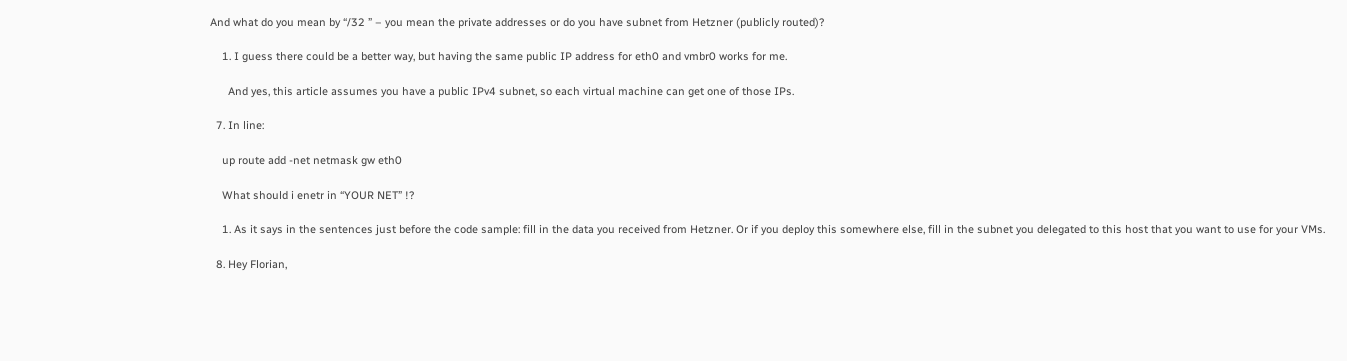And what do you mean by “/32 ” – you mean the private addresses or do you have subnet from Hetzner (publicly routed)?

    1. I guess there could be a better way, but having the same public IP address for eth0 and vmbr0 works for me.

      And yes, this article assumes you have a public IPv4 subnet, so each virtual machine can get one of those IPs.

  7. In line:

    up route add -net netmask gw eth0

    What should i enetr in “YOUR NET” !?

    1. As it says in the sentences just before the code sample: fill in the data you received from Hetzner. Or if you deploy this somewhere else, fill in the subnet you delegated to this host that you want to use for your VMs.

  8. Hey Florian,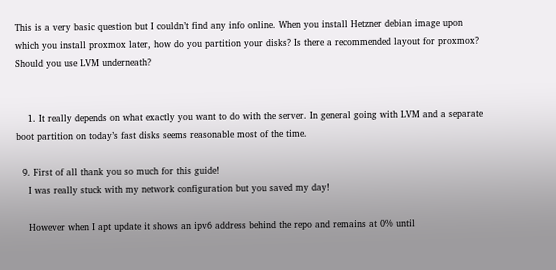This is a very basic question but I couldn’t find any info online. When you install Hetzner debian image upon which you install proxmox later, how do you partition your disks? Is there a recommended layout for proxmox? Should you use LVM underneath?


    1. It really depends on what exactly you want to do with the server. In general going with LVM and a separate boot partition on today’s fast disks seems reasonable most of the time.

  9. First of all thank you so much for this guide!
    I was really stuck with my network configuration but you saved my day!

    However when I apt update it shows an ipv6 address behind the repo and remains at 0% until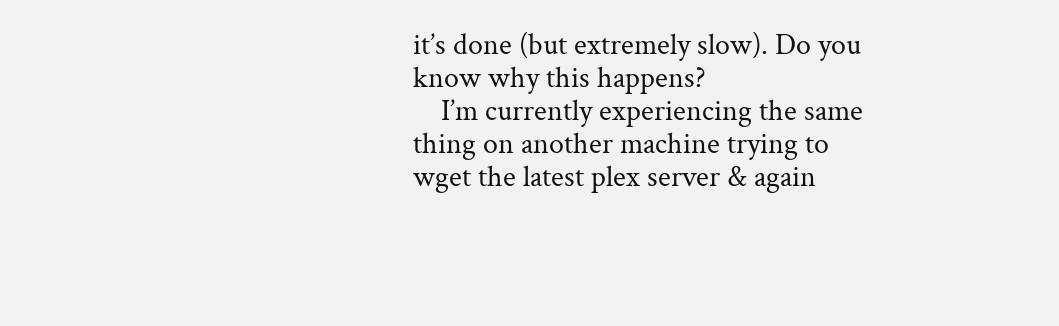it’s done (but extremely slow). Do you know why this happens?
    I’m currently experiencing the same thing on another machine trying to wget the latest plex server & again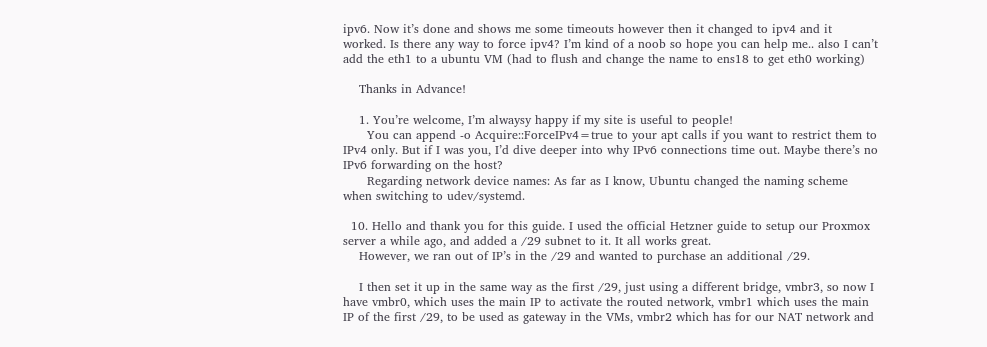ipv6. Now it’s done and shows me some timeouts however then it changed to ipv4 and it worked. Is there any way to force ipv4? I’m kind of a noob so hope you can help me.. also I can’t add the eth1 to a ubuntu VM (had to flush and change the name to ens18 to get eth0 working)

    Thanks in Advance!

    1. You’re welcome, I’m alwaysy happy if my site is useful to people!
      You can append -o Acquire::ForceIPv4=true to your apt calls if you want to restrict them to IPv4 only. But if I was you, I’d dive deeper into why IPv6 connections time out. Maybe there’s no IPv6 forwarding on the host?
      Regarding network device names: As far as I know, Ubuntu changed the naming scheme when switching to udev/systemd.

  10. Hello and thank you for this guide. I used the official Hetzner guide to setup our Proxmox server a while ago, and added a /29 subnet to it. It all works great.
    However, we ran out of IP’s in the /29 and wanted to purchase an additional /29.

    I then set it up in the same way as the first /29, just using a different bridge, vmbr3, so now I have vmbr0, which uses the main IP to activate the routed network, vmbr1 which uses the main IP of the first /29, to be used as gateway in the VMs, vmbr2 which has for our NAT network and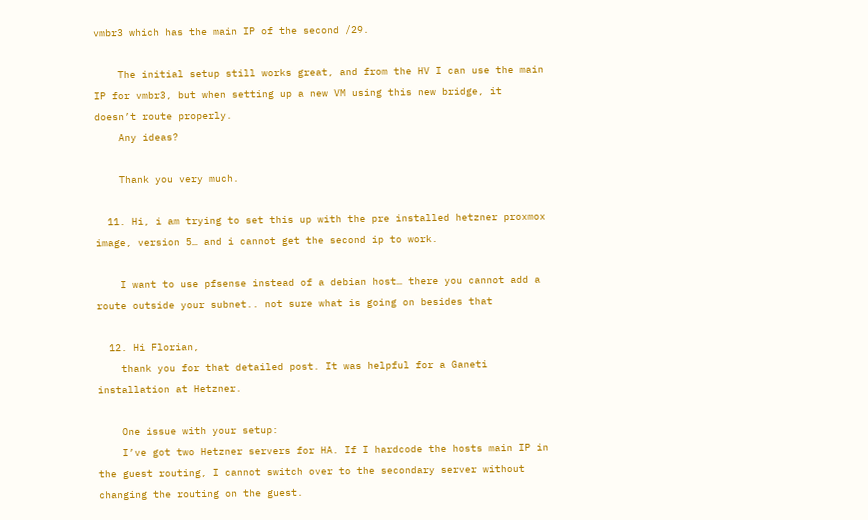vmbr3 which has the main IP of the second /29.

    The initial setup still works great, and from the HV I can use the main IP for vmbr3, but when setting up a new VM using this new bridge, it doesn’t route properly.
    Any ideas?

    Thank you very much.

  11. Hi, i am trying to set this up with the pre installed hetzner proxmox image, version 5… and i cannot get the second ip to work.

    I want to use pfsense instead of a debian host… there you cannot add a route outside your subnet.. not sure what is going on besides that

  12. Hi Florian,
    thank you for that detailed post. It was helpful for a Ganeti installation at Hetzner.

    One issue with your setup:
    I’ve got two Hetzner servers for HA. If I hardcode the hosts main IP in the guest routing, I cannot switch over to the secondary server without changing the routing on the guest.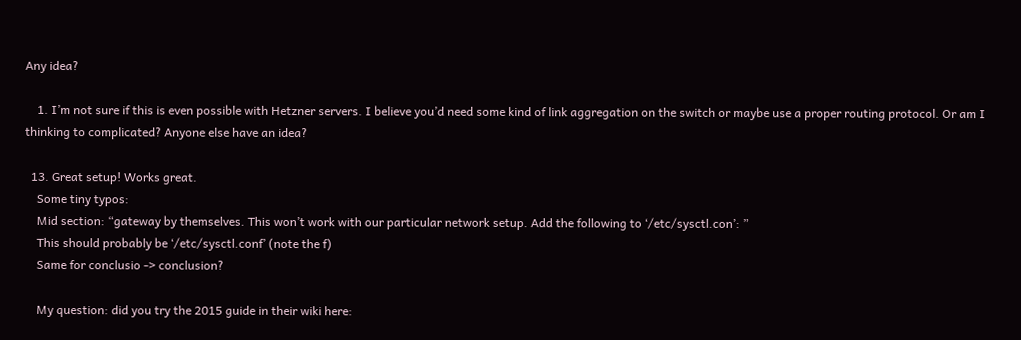Any idea?

    1. I’m not sure if this is even possible with Hetzner servers. I believe you’d need some kind of link aggregation on the switch or maybe use a proper routing protocol. Or am I thinking to complicated? Anyone else have an idea?

  13. Great setup! Works great.
    Some tiny typos:
    Mid section: “gateway by themselves. This won’t work with our particular network setup. Add the following to ‘/etc/sysctl.con’: ”
    This should probably be ‘/etc/sysctl.conf’ (note the f)
    Same for conclusio -> conclusion?

    My question: did you try the 2015 guide in their wiki here: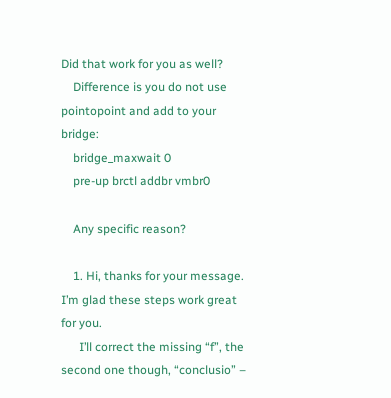Did that work for you as well?
    Difference is you do not use pointopoint and add to your bridge:
    bridge_maxwait 0
    pre-up brctl addbr vmbr0

    Any specific reason?

    1. Hi, thanks for your message. I’m glad these steps work great for you.
      I’ll correct the missing “f”, the second one though, “conclusio” –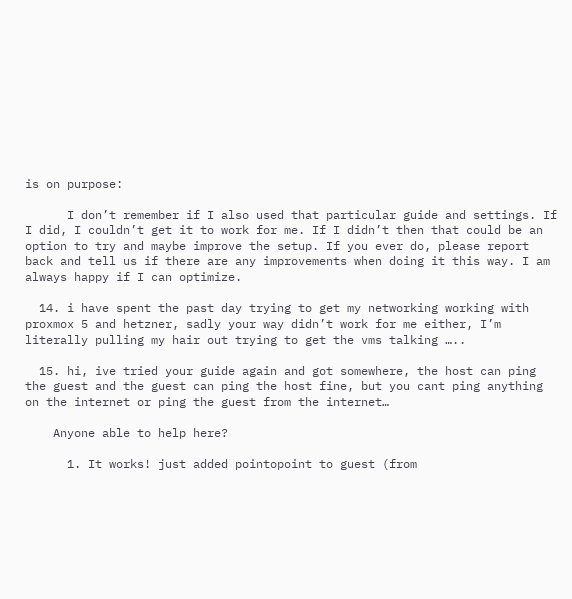is on purpose:

      I don’t remember if I also used that particular guide and settings. If I did, I couldn’t get it to work for me. If I didn’t then that could be an option to try and maybe improve the setup. If you ever do, please report back and tell us if there are any improvements when doing it this way. I am always happy if I can optimize.

  14. i have spent the past day trying to get my networking working with proxmox 5 and hetzner, sadly your way didn’t work for me either, I’m literally pulling my hair out trying to get the vms talking …..

  15. hi, ive tried your guide again and got somewhere, the host can ping the guest and the guest can ping the host fine, but you cant ping anything on the internet or ping the guest from the internet…

    Anyone able to help here?

      1. It works! just added pointopoint to guest (from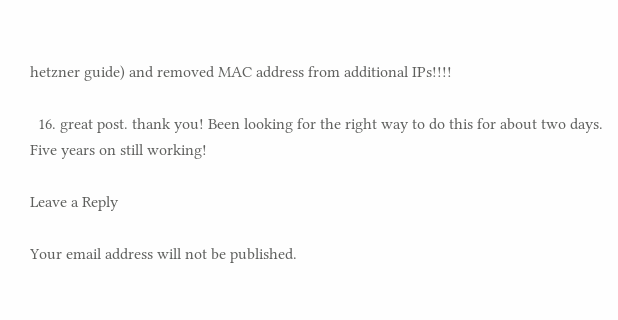hetzner guide) and removed MAC address from additional IPs!!!!

  16. great post. thank you! Been looking for the right way to do this for about two days. Five years on still working!

Leave a Reply

Your email address will not be published.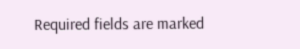Required fields are marked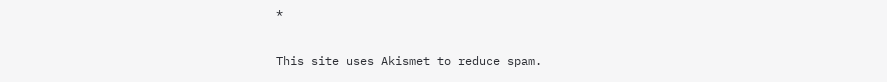*

This site uses Akismet to reduce spam.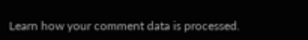Learn how your comment data is processed.